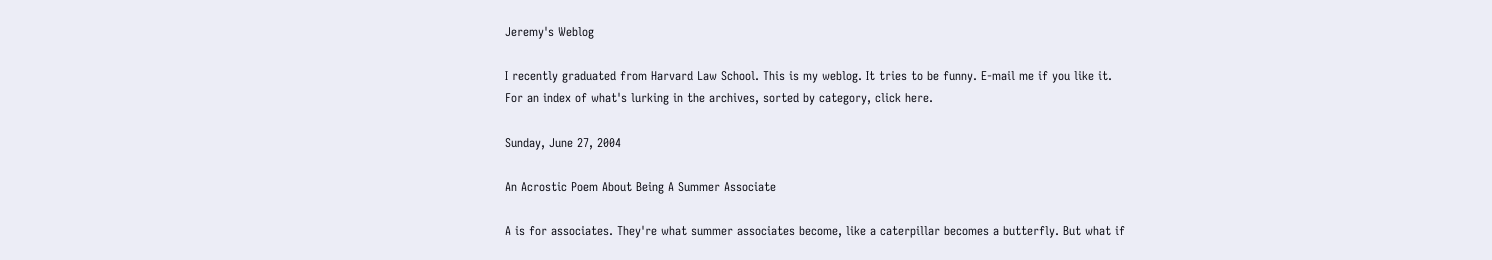Jeremy's Weblog

I recently graduated from Harvard Law School. This is my weblog. It tries to be funny. E-mail me if you like it. For an index of what's lurking in the archives, sorted by category, click here.

Sunday, June 27, 2004

An Acrostic Poem About Being A Summer Associate

A is for associates. They're what summer associates become, like a caterpillar becomes a butterfly. But what if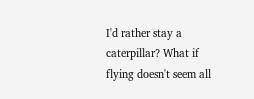I'd rather stay a caterpillar? What if flying doesn't seem all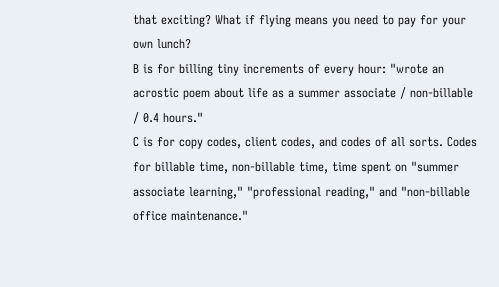that exciting? What if flying means you need to pay for your own lunch?
B is for billing tiny increments of every hour: "wrote an acrostic poem about life as a summer associate / non-billable / 0.4 hours."
C is for copy codes, client codes, and codes of all sorts. Codes for billable time, non-billable time, time spent on "summer associate learning," "professional reading," and "non-billable office maintenance."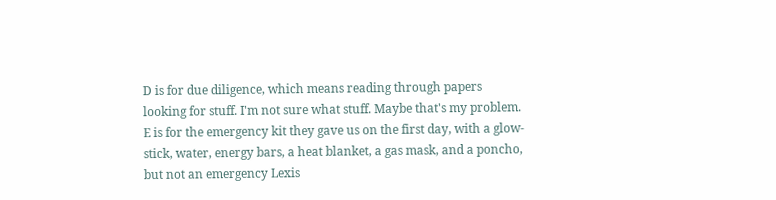D is for due diligence, which means reading through papers looking for stuff. I'm not sure what stuff. Maybe that's my problem.
E is for the emergency kit they gave us on the first day, with a glow-stick, water, energy bars, a heat blanket, a gas mask, and a poncho, but not an emergency Lexis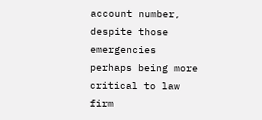account number, despite those emergencies perhaps being more critical to law firm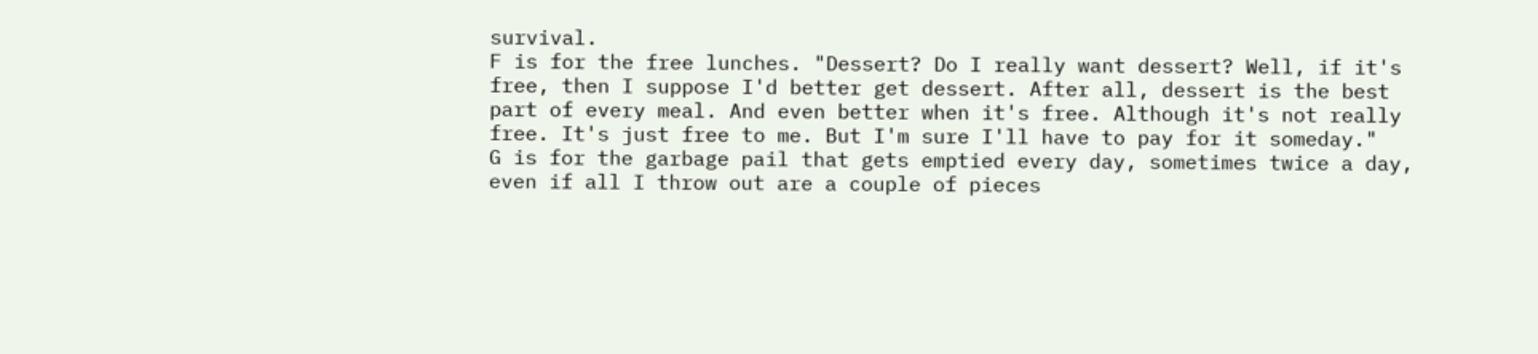survival.
F is for the free lunches. "Dessert? Do I really want dessert? Well, if it's free, then I suppose I'd better get dessert. After all, dessert is the best part of every meal. And even better when it's free. Although it's not really free. It's just free to me. But I'm sure I'll have to pay for it someday."
G is for the garbage pail that gets emptied every day, sometimes twice a day, even if all I throw out are a couple of pieces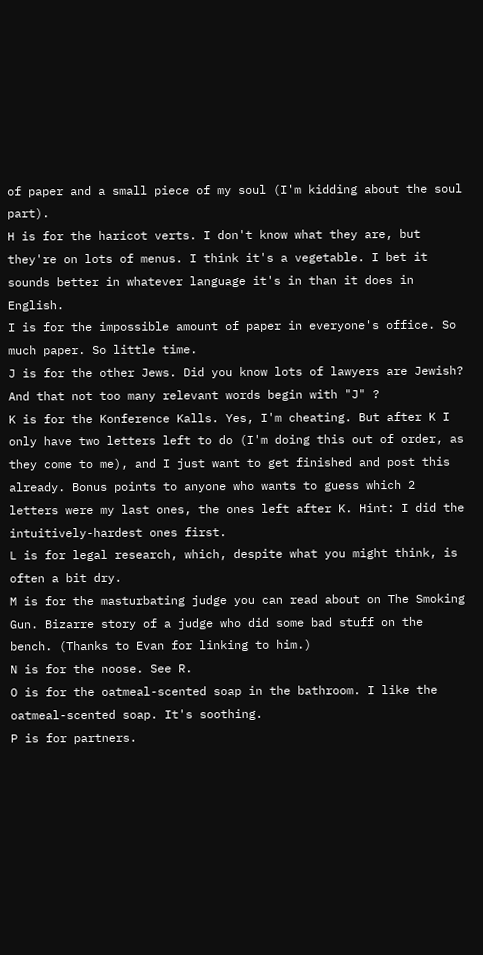of paper and a small piece of my soul (I'm kidding about the soul part).
H is for the haricot verts. I don't know what they are, but they're on lots of menus. I think it's a vegetable. I bet it sounds better in whatever language it's in than it does in English.
I is for the impossible amount of paper in everyone's office. So much paper. So little time.
J is for the other Jews. Did you know lots of lawyers are Jewish? And that not too many relevant words begin with "J" ?
K is for the Konference Kalls. Yes, I'm cheating. But after K I only have two letters left to do (I'm doing this out of order, as they come to me), and I just want to get finished and post this already. Bonus points to anyone who wants to guess which 2 letters were my last ones, the ones left after K. Hint: I did the intuitively-hardest ones first.
L is for legal research, which, despite what you might think, is often a bit dry.
M is for the masturbating judge you can read about on The Smoking Gun. Bizarre story of a judge who did some bad stuff on the bench. (Thanks to Evan for linking to him.)
N is for the noose. See R.
O is for the oatmeal-scented soap in the bathroom. I like the oatmeal-scented soap. It's soothing.
P is for partners.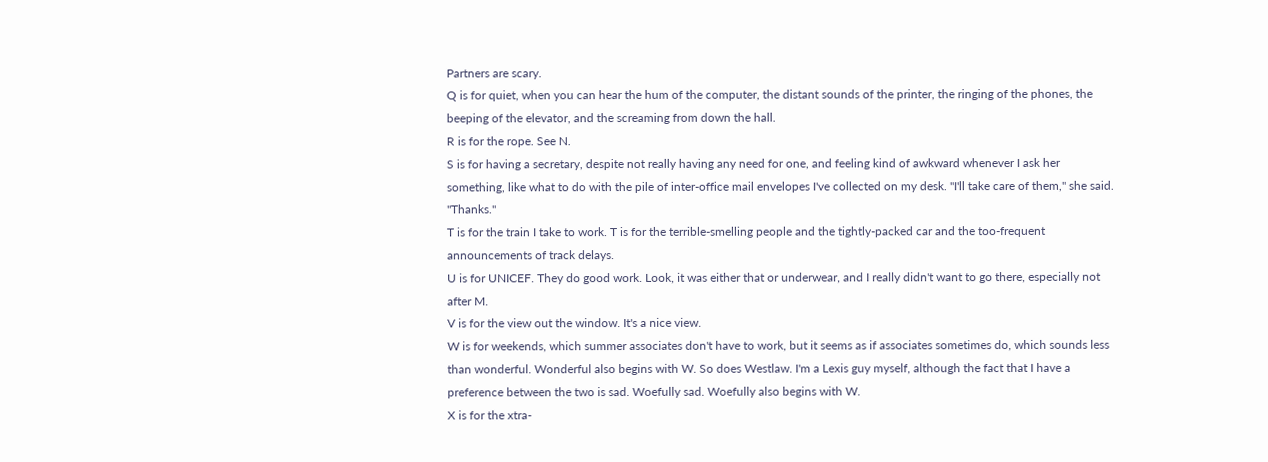Partners are scary.
Q is for quiet, when you can hear the hum of the computer, the distant sounds of the printer, the ringing of the phones, the beeping of the elevator, and the screaming from down the hall.
R is for the rope. See N.
S is for having a secretary, despite not really having any need for one, and feeling kind of awkward whenever I ask her something, like what to do with the pile of inter-office mail envelopes I've collected on my desk. "I'll take care of them," she said. "Thanks."
T is for the train I take to work. T is for the terrible-smelling people and the tightly-packed car and the too-frequent announcements of track delays.
U is for UNICEF. They do good work. Look, it was either that or underwear, and I really didn't want to go there, especially not after M.
V is for the view out the window. It's a nice view.
W is for weekends, which summer associates don't have to work, but it seems as if associates sometimes do, which sounds less than wonderful. Wonderful also begins with W. So does Westlaw. I'm a Lexis guy myself, although the fact that I have a preference between the two is sad. Woefully sad. Woefully also begins with W.
X is for the xtra-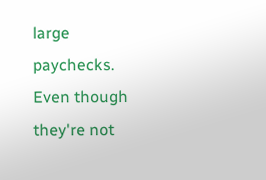large paychecks. Even though they're not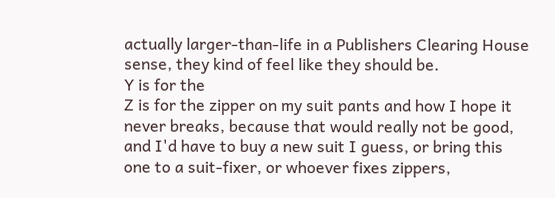actually larger-than-life in a Publishers Clearing House sense, they kind of feel like they should be.
Y is for the
Z is for the zipper on my suit pants and how I hope it never breaks, because that would really not be good, and I'd have to buy a new suit I guess, or bring this one to a suit-fixer, or whoever fixes zippers,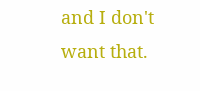and I don't want that.